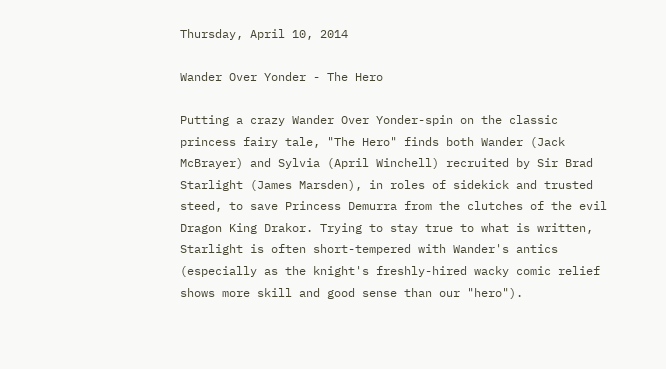Thursday, April 10, 2014

Wander Over Yonder - The Hero

Putting a crazy Wander Over Yonder-spin on the classic princess fairy tale, "The Hero" finds both Wander (Jack McBrayer) and Sylvia (April Winchell) recruited by Sir Brad Starlight (James Marsden), in roles of sidekick and trusted steed, to save Princess Demurra from the clutches of the evil Dragon King Drakor. Trying to stay true to what is written, Starlight is often short-tempered with Wander's antics (especially as the knight's freshly-hired wacky comic relief shows more skill and good sense than our "hero").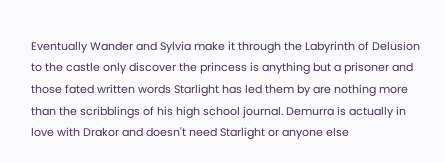Eventually Wander and Sylvia make it through the Labyrinth of Delusion to the castle only discover the princess is anything but a prisoner and those fated written words Starlight has led them by are nothing more than the scribblings of his high school journal. Demurra is actually in love with Drakor and doesn't need Starlight or anyone else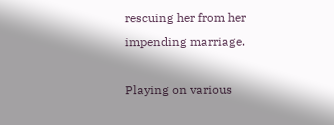rescuing her from her impending marriage.

Playing on various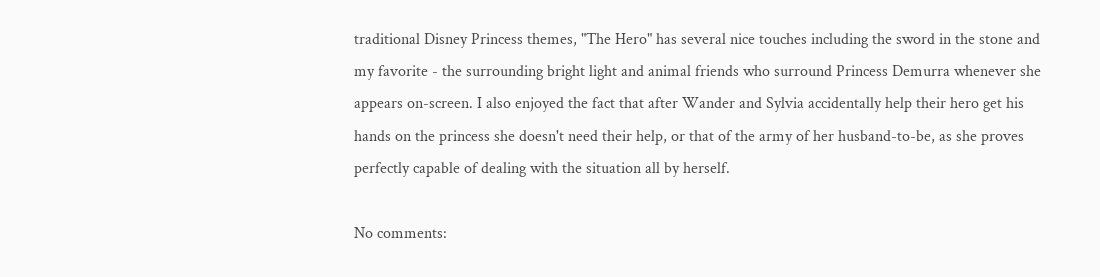traditional Disney Princess themes, "The Hero" has several nice touches including the sword in the stone and my favorite - the surrounding bright light and animal friends who surround Princess Demurra whenever she appears on-screen. I also enjoyed the fact that after Wander and Sylvia accidentally help their hero get his hands on the princess she doesn't need their help, or that of the army of her husband-to-be, as she proves perfectly capable of dealing with the situation all by herself.

No comments: